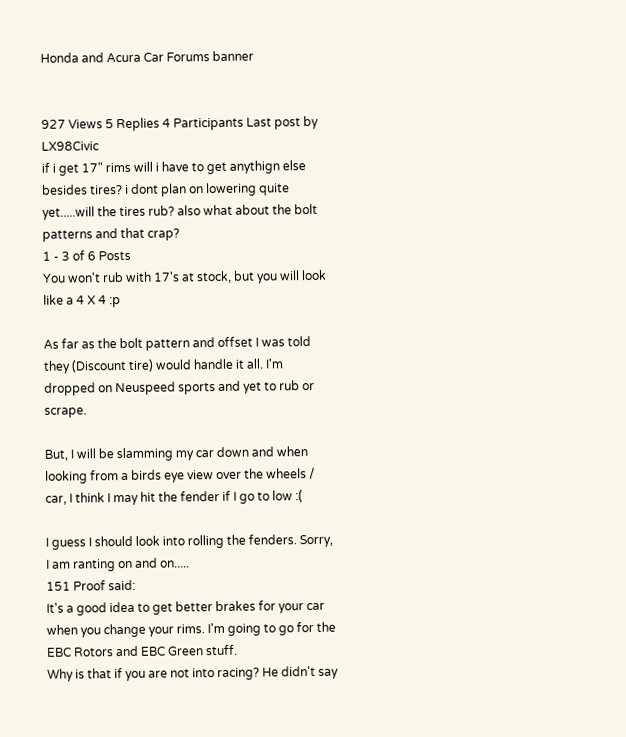Honda and Acura Car Forums banner


927 Views 5 Replies 4 Participants Last post by  LX98Civic
if i get 17" rims will i have to get anythign else besides tires? i dont plan on lowering quite yet.....will the tires rub? also what about the bolt patterns and that crap?
1 - 3 of 6 Posts
You won't rub with 17's at stock, but you will look like a 4 X 4 :p

As far as the bolt pattern and offset I was told they (Discount tire) would handle it all. I'm dropped on Neuspeed sports and yet to rub or scrape.

But, I will be slamming my car down and when looking from a birds eye view over the wheels / car, I think I may hit the fender if I go to low :(

I guess I should look into rolling the fenders. Sorry, I am ranting on and on.....
151 Proof said:
It's a good idea to get better brakes for your car when you change your rims. I'm going to go for the EBC Rotors and EBC Green stuff.
Why is that if you are not into racing? He didn't say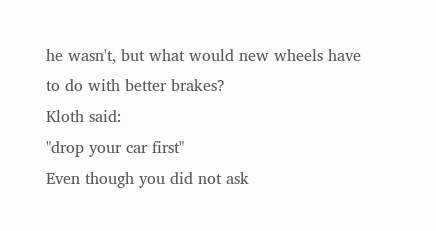he wasn't, but what would new wheels have to do with better brakes?
Kloth said:
"drop your car first"
Even though you did not ask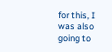for this, I was also going to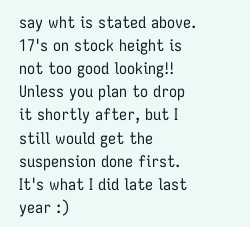say wht is stated above. 17's on stock height is not too good looking!! Unless you plan to drop it shortly after, but I still would get the suspension done first. It's what I did late last year :)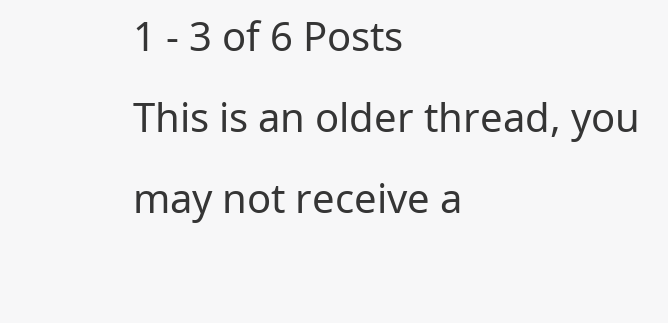1 - 3 of 6 Posts
This is an older thread, you may not receive a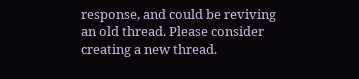response, and could be reviving an old thread. Please consider creating a new thread.